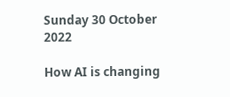Sunday 30 October 2022

How AI is changing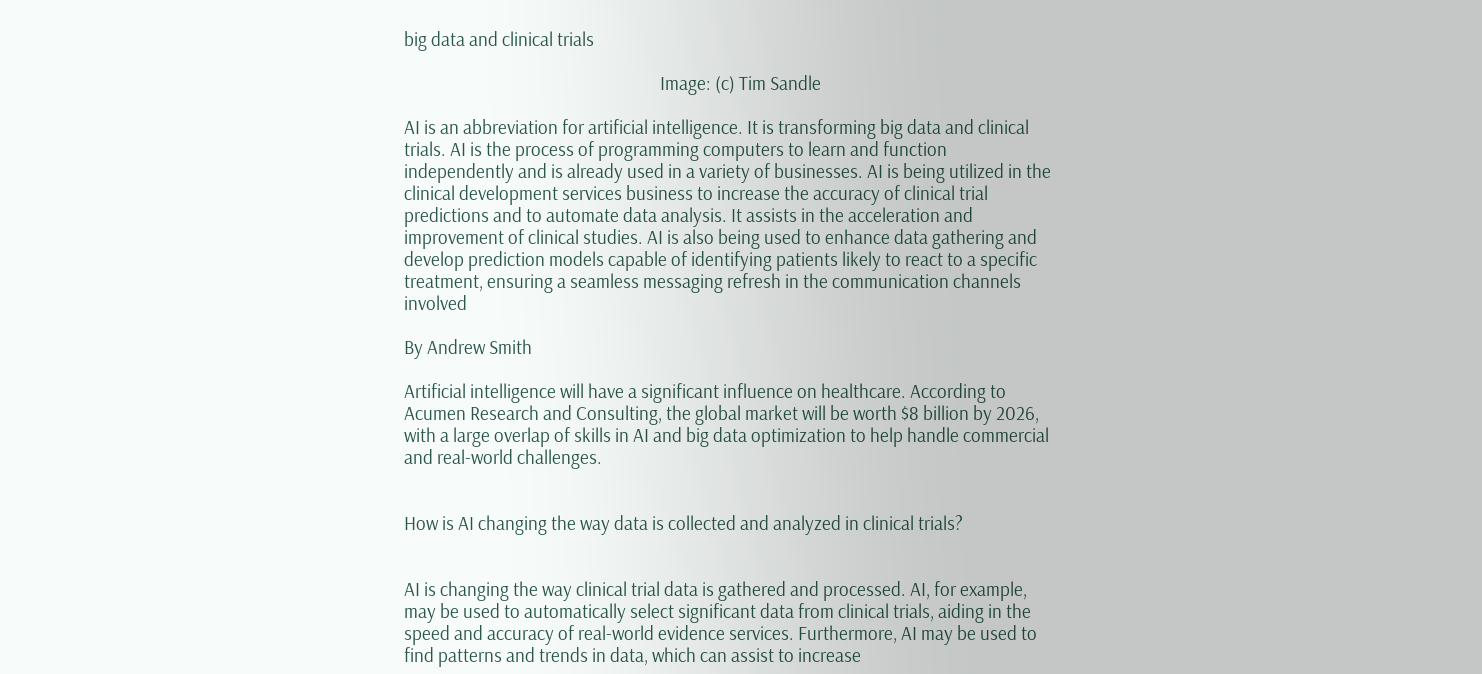big data and clinical trials

                                                                Image: (c) Tim Sandle

AI is an abbreviation for artificial intelligence. It is transforming big data and clinical trials. AI is the process of programming computers to learn and function independently and is already used in a variety of businesses. AI is being utilized in the clinical development services business to increase the accuracy of clinical trial predictions and to automate data analysis. It assists in the acceleration and improvement of clinical studies. AI is also being used to enhance data gathering and develop prediction models capable of identifying patients likely to react to a specific treatment, ensuring a seamless messaging refresh in the communication channels involved

By Andrew Smith

Artificial intelligence will have a significant influence on healthcare. According to Acumen Research and Consulting, the global market will be worth $8 billion by 2026, with a large overlap of skills in AI and big data optimization to help handle commercial and real-world challenges.


How is AI changing the way data is collected and analyzed in clinical trials?


AI is changing the way clinical trial data is gathered and processed. AI, for example, may be used to automatically select significant data from clinical trials, aiding in the speed and accuracy of real-world evidence services. Furthermore, AI may be used to find patterns and trends in data, which can assist to increase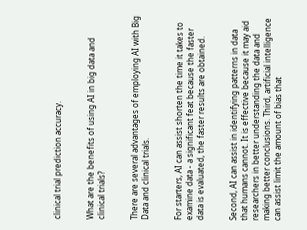clinical trial prediction accuracy.


What are the benefits of using AI in big data and clinical trials?


There are several advantages of employing AI with Big Data and clinical trials.


For starters, AI can assist shorten the time it takes to examine data - a significant feat because the faster data is evaluated, the faster results are obtained.


Second, AI can assist in identifying patterns in data that humans cannot. It is effective because it may aid researchers in better understanding the data and making better conclusions. Third, artificial intelligence can assist limit the amount of bias that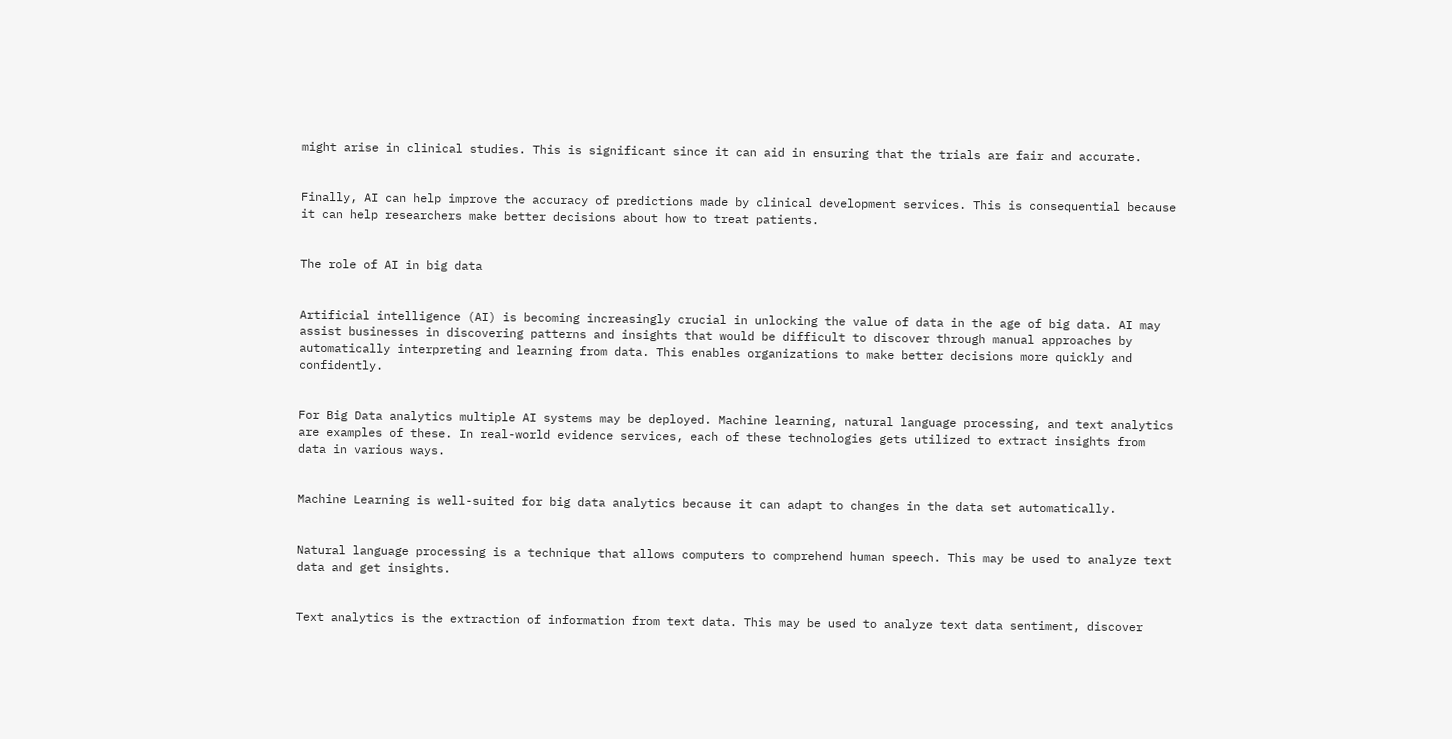might arise in clinical studies. This is significant since it can aid in ensuring that the trials are fair and accurate.


Finally, AI can help improve the accuracy of predictions made by clinical development services. This is consequential because it can help researchers make better decisions about how to treat patients.


The role of AI in big data


Artificial intelligence (AI) is becoming increasingly crucial in unlocking the value of data in the age of big data. AI may assist businesses in discovering patterns and insights that would be difficult to discover through manual approaches by automatically interpreting and learning from data. This enables organizations to make better decisions more quickly and confidently.


For Big Data analytics multiple AI systems may be deployed. Machine learning, natural language processing, and text analytics are examples of these. In real-world evidence services, each of these technologies gets utilized to extract insights from data in various ways.


Machine Learning is well-suited for big data analytics because it can adapt to changes in the data set automatically.


Natural language processing is a technique that allows computers to comprehend human speech. This may be used to analyze text data and get insights.


Text analytics is the extraction of information from text data. This may be used to analyze text data sentiment, discover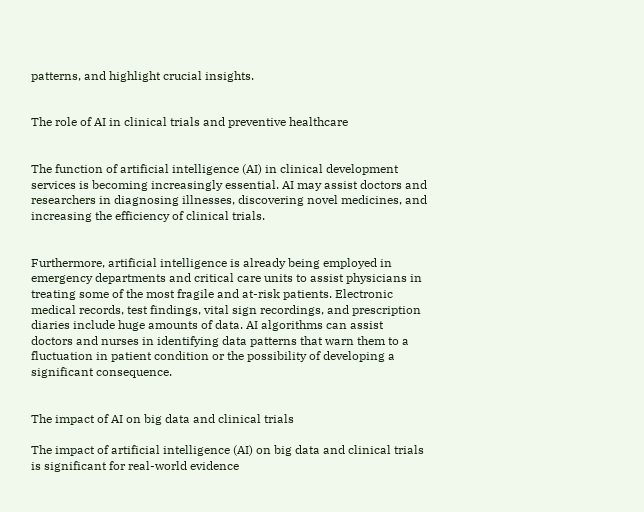patterns, and highlight crucial insights.


The role of AI in clinical trials and preventive healthcare


The function of artificial intelligence (AI) in clinical development services is becoming increasingly essential. AI may assist doctors and researchers in diagnosing illnesses, discovering novel medicines, and increasing the efficiency of clinical trials.


Furthermore, artificial intelligence is already being employed in emergency departments and critical care units to assist physicians in treating some of the most fragile and at-risk patients. Electronic medical records, test findings, vital sign recordings, and prescription diaries include huge amounts of data. AI algorithms can assist doctors and nurses in identifying data patterns that warn them to a fluctuation in patient condition or the possibility of developing a significant consequence.


The impact of AI on big data and clinical trials

The impact of artificial intelligence (AI) on big data and clinical trials is significant for real-world evidence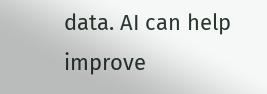data. AI can help improve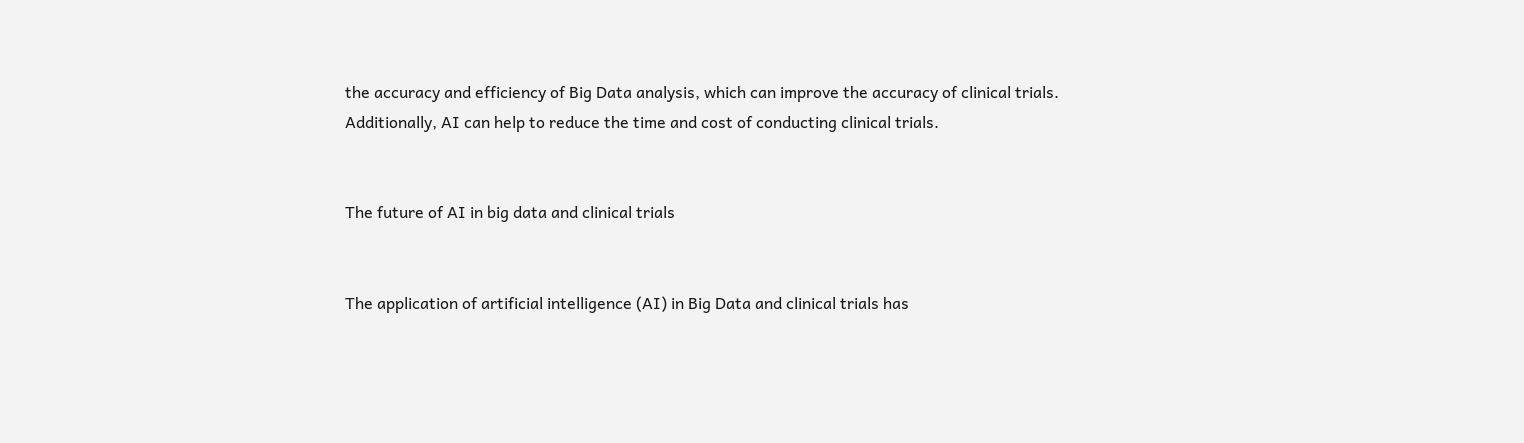the accuracy and efficiency of Big Data analysis, which can improve the accuracy of clinical trials. Additionally, AI can help to reduce the time and cost of conducting clinical trials.


The future of AI in big data and clinical trials


The application of artificial intelligence (AI) in Big Data and clinical trials has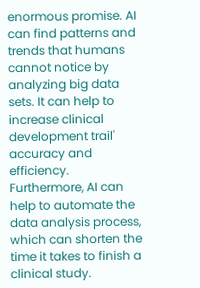enormous promise. AI can find patterns and trends that humans cannot notice by analyzing big data sets. It can help to increase clinical development trail' accuracy and efficiency. Furthermore, AI can help to automate the data analysis process, which can shorten the time it takes to finish a clinical study.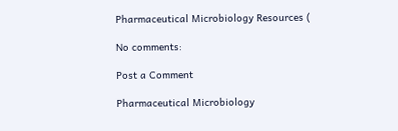Pharmaceutical Microbiology Resources (

No comments:

Post a Comment

Pharmaceutical Microbiology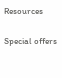Resources

Special offers